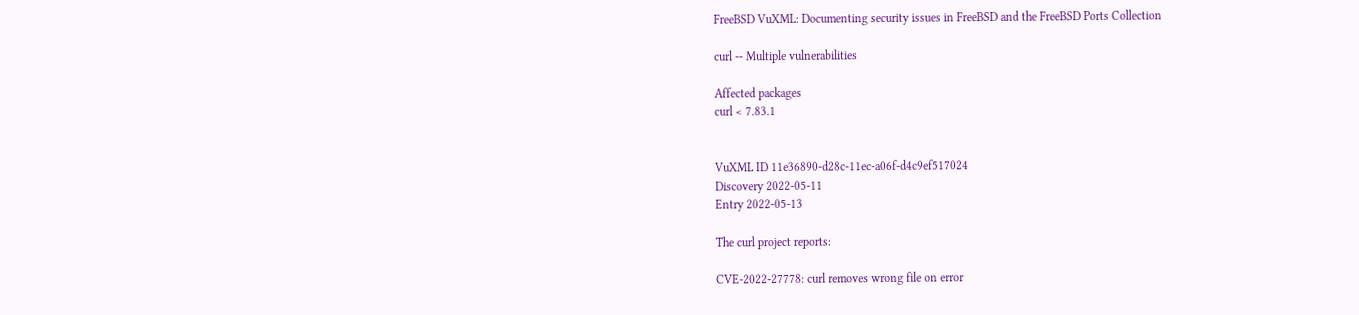FreeBSD VuXML: Documenting security issues in FreeBSD and the FreeBSD Ports Collection

curl -- Multiple vulnerabilities

Affected packages
curl < 7.83.1


VuXML ID 11e36890-d28c-11ec-a06f-d4c9ef517024
Discovery 2022-05-11
Entry 2022-05-13

The curl project reports:

CVE-2022-27778: curl removes wrong file on error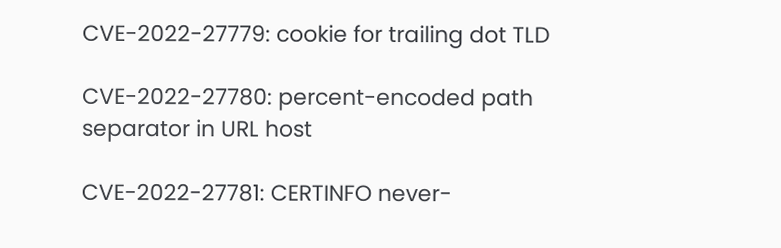CVE-2022-27779: cookie for trailing dot TLD

CVE-2022-27780: percent-encoded path separator in URL host

CVE-2022-27781: CERTINFO never-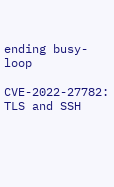ending busy-loop

CVE-2022-27782: TLS and SSH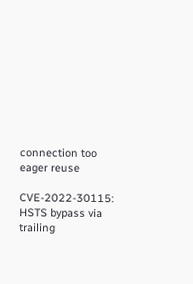connection too eager reuse

CVE-2022-30115: HSTS bypass via trailing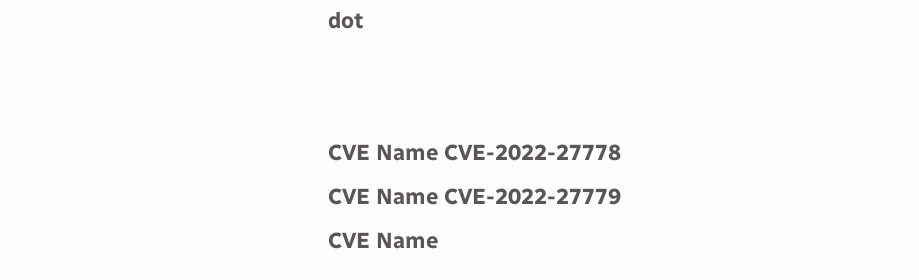dot


CVE Name CVE-2022-27778
CVE Name CVE-2022-27779
CVE Name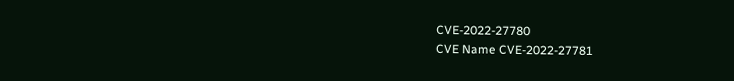CVE-2022-27780
CVE Name CVE-2022-27781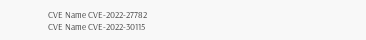CVE Name CVE-2022-27782
CVE Name CVE-2022-30115